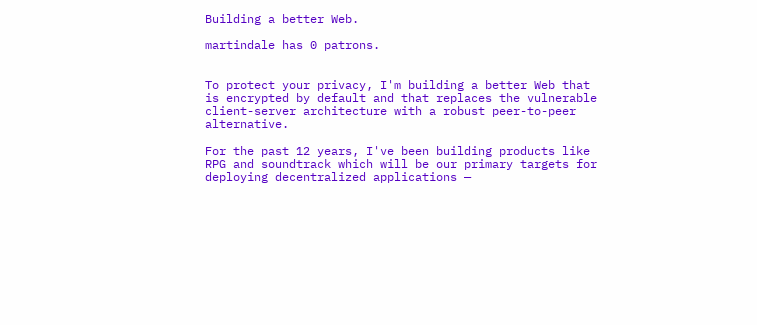Building a better Web.

martindale has 0 patrons.


To protect your privacy, I'm building a better Web that is encrypted by default and that replaces the vulnerable client-server architecture with a robust peer-to-peer alternative.

For the past 12 years, I've been building products like RPG and soundtrack which will be our primary targets for deploying decentralized applications —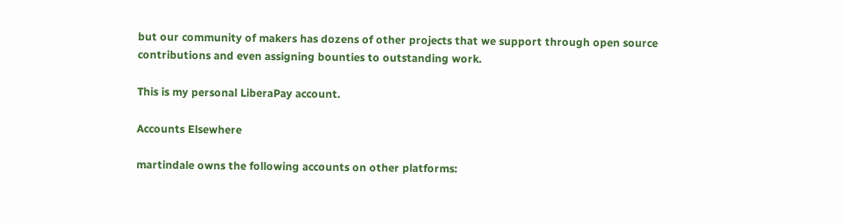but our community of makers has dozens of other projects that we support through open source contributions and even assigning bounties to outstanding work.

This is my personal LiberaPay account.

Accounts Elsewhere

martindale owns the following accounts on other platforms: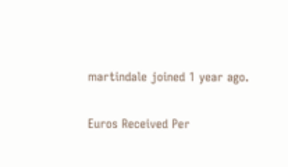martindale joined 1 year ago.

Euros Received Per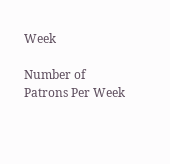Week

Number of Patrons Per Week